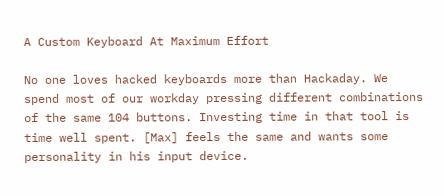A Custom Keyboard At Maximum Effort

No one loves hacked keyboards more than Hackaday. We spend most of our workday pressing different combinations of the same 104 buttons. Investing time in that tool is time well spent. [Max] feels the same and wants some personality in his input device.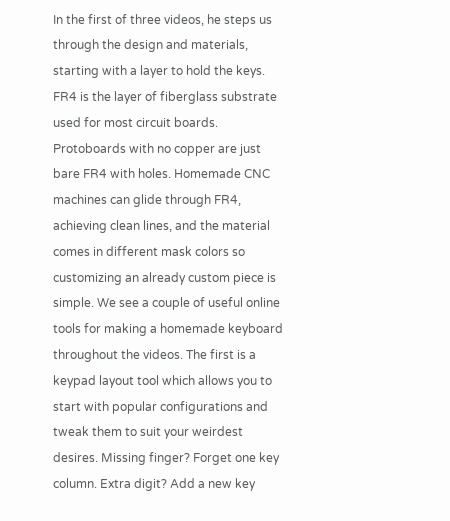In the first of three videos, he steps us through the design and materials, starting with a layer to hold the keys. FR4 is the layer of fiberglass substrate used for most circuit boards. Protoboards with no copper are just bare FR4 with holes. Homemade CNC machines can glide through FR4, achieving clean lines, and the material comes in different mask colors so customizing an already custom piece is simple. We see a couple of useful online tools for making a homemade keyboard throughout the videos. The first is a keypad layout tool which allows you to start with popular configurations and tweak them to suit your weirdest desires. Missing finger? Forget one key column. Extra digit? Add a new key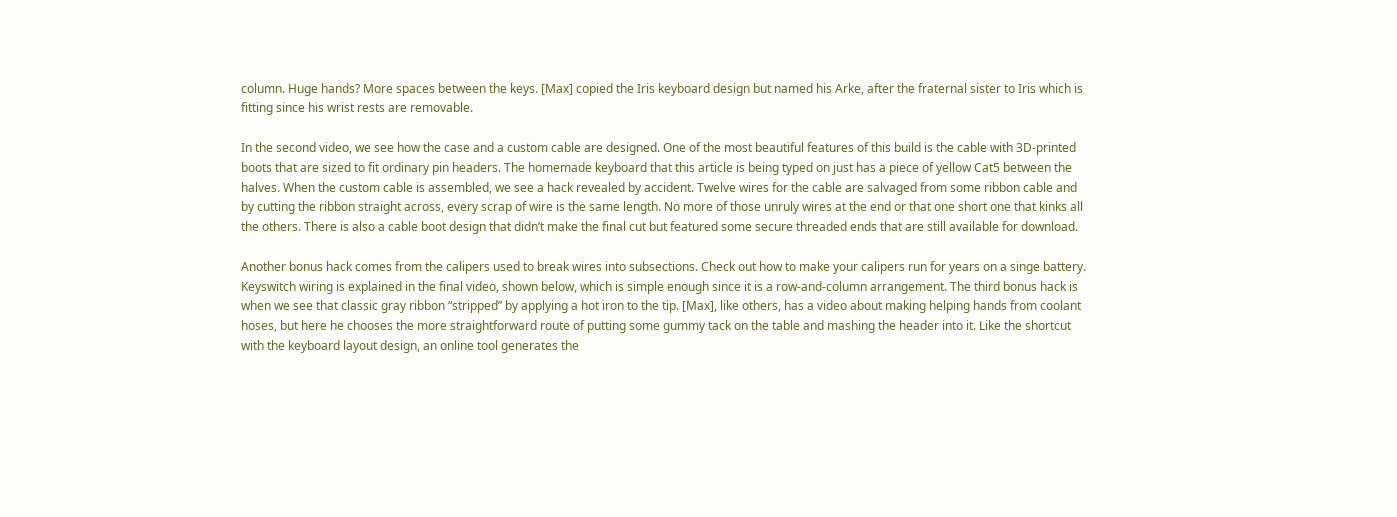column. Huge hands? More spaces between the keys. [Max] copied the Iris keyboard design but named his Arke, after the fraternal sister to Iris which is fitting since his wrist rests are removable.

In the second video, we see how the case and a custom cable are designed. One of the most beautiful features of this build is the cable with 3D-printed boots that are sized to fit ordinary pin headers. The homemade keyboard that this article is being typed on just has a piece of yellow Cat5 between the halves. When the custom cable is assembled, we see a hack revealed by accident. Twelve wires for the cable are salvaged from some ribbon cable and by cutting the ribbon straight across, every scrap of wire is the same length. No more of those unruly wires at the end or that one short one that kinks all the others. There is also a cable boot design that didn’t make the final cut but featured some secure threaded ends that are still available for download.

Another bonus hack comes from the calipers used to break wires into subsections. Check out how to make your calipers run for years on a singe battery. Keyswitch wiring is explained in the final video, shown below, which is simple enough since it is a row-and-column arrangement. The third bonus hack is when we see that classic gray ribbon “stripped” by applying a hot iron to the tip. [Max], like others, has a video about making helping hands from coolant hoses, but here he chooses the more straightforward route of putting some gummy tack on the table and mashing the header into it. Like the shortcut with the keyboard layout design, an online tool generates the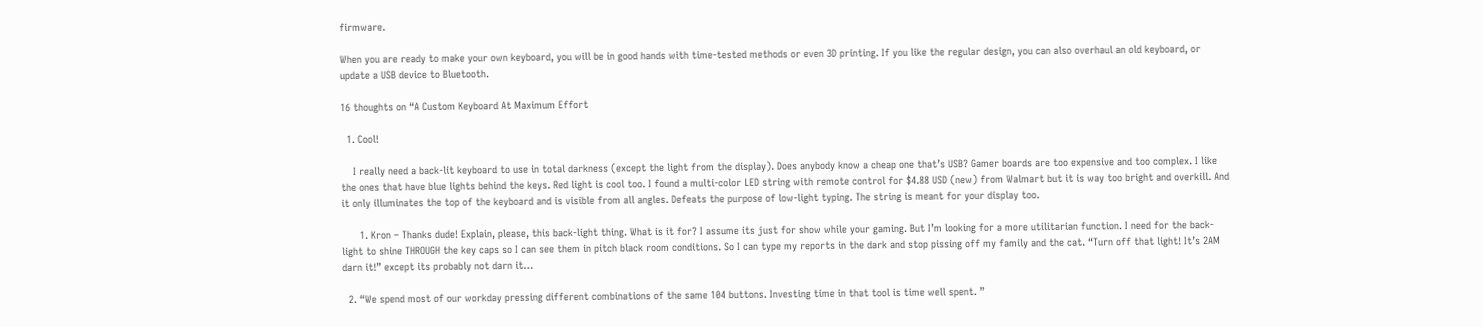firmware.

When you are ready to make your own keyboard, you will be in good hands with time-tested methods or even 3D printing. If you like the regular design, you can also overhaul an old keyboard, or update a USB device to Bluetooth.

16 thoughts on “A Custom Keyboard At Maximum Effort

  1. Cool!

    I really need a back-lit keyboard to use in total darkness (except the light from the display). Does anybody know a cheap one that’s USB? Gamer boards are too expensive and too complex. I like the ones that have blue lights behind the keys. Red light is cool too. I found a multi-color LED string with remote control for $4.88 USD (new) from Walmart but it is way too bright and overkill. And it only illuminates the top of the keyboard and is visible from all angles. Defeats the purpose of low-light typing. The string is meant for your display too.

      1. Kron – Thanks dude! Explain, please, this back-light thing. What is it for? I assume its just for show while your gaming. But I’m looking for a more utilitarian function. I need for the back-light to shine THROUGH the key caps so I can see them in pitch black room conditions. So I can type my reports in the dark and stop pissing off my family and the cat. “Turn off that light! It’s 2AM darn it!” except its probably not darn it…

  2. “We spend most of our workday pressing different combinations of the same 104 buttons. Investing time in that tool is time well spent. ”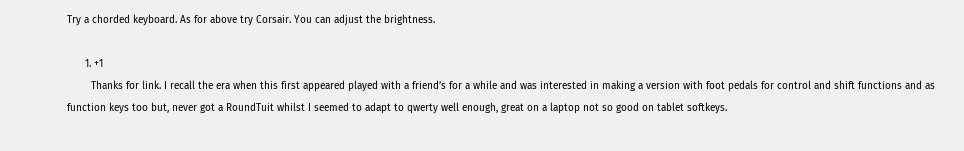Try a chorded keyboard. As for above try Corsair. You can adjust the brightness.

      1. +1
        Thanks for link. I recall the era when this first appeared played with a friend’s for a while and was interested in making a version with foot pedals for control and shift functions and as function keys too but, never got a RoundTuit whilst I seemed to adapt to qwerty well enough, great on a laptop not so good on tablet softkeys.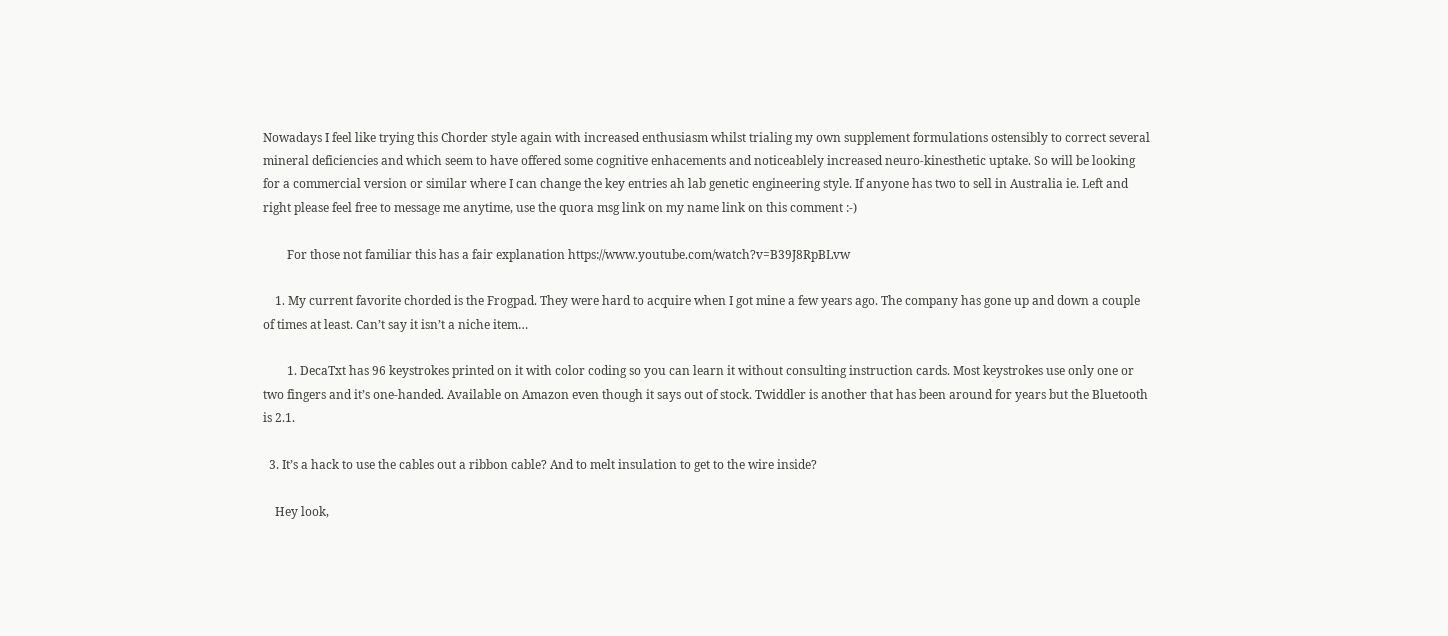Nowadays I feel like trying this Chorder style again with increased enthusiasm whilst trialing my own supplement formulations ostensibly to correct several mineral deficiencies and which seem to have offered some cognitive enhacements and noticeablely increased neuro-kinesthetic uptake. So will be looking for a commercial version or similar where I can change the key entries ah lab genetic engineering style. If anyone has two to sell in Australia ie. Left and right please feel free to message me anytime, use the quora msg link on my name link on this comment :-)

        For those not familiar this has a fair explanation https://www.youtube.com/watch?v=B39J8RpBLvw

    1. My current favorite chorded is the Frogpad. They were hard to acquire when I got mine a few years ago. The company has gone up and down a couple of times at least. Can’t say it isn’t a niche item…

        1. DecaTxt has 96 keystrokes printed on it with color coding so you can learn it without consulting instruction cards. Most keystrokes use only one or two fingers and it’s one-handed. Available on Amazon even though it says out of stock. Twiddler is another that has been around for years but the Bluetooth is 2.1.

  3. It’s a hack to use the cables out a ribbon cable? And to melt insulation to get to the wire inside?

    Hey look,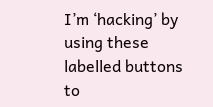I’m ‘hacking’ by using these labelled buttons to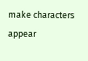make characters appear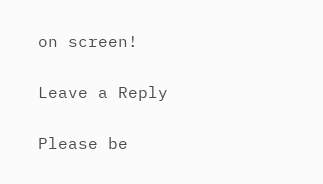on screen!

Leave a Reply

Please be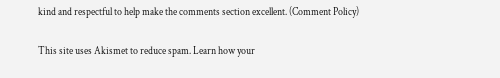kind and respectful to help make the comments section excellent. (Comment Policy)

This site uses Akismet to reduce spam. Learn how your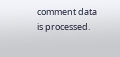comment data is processed.